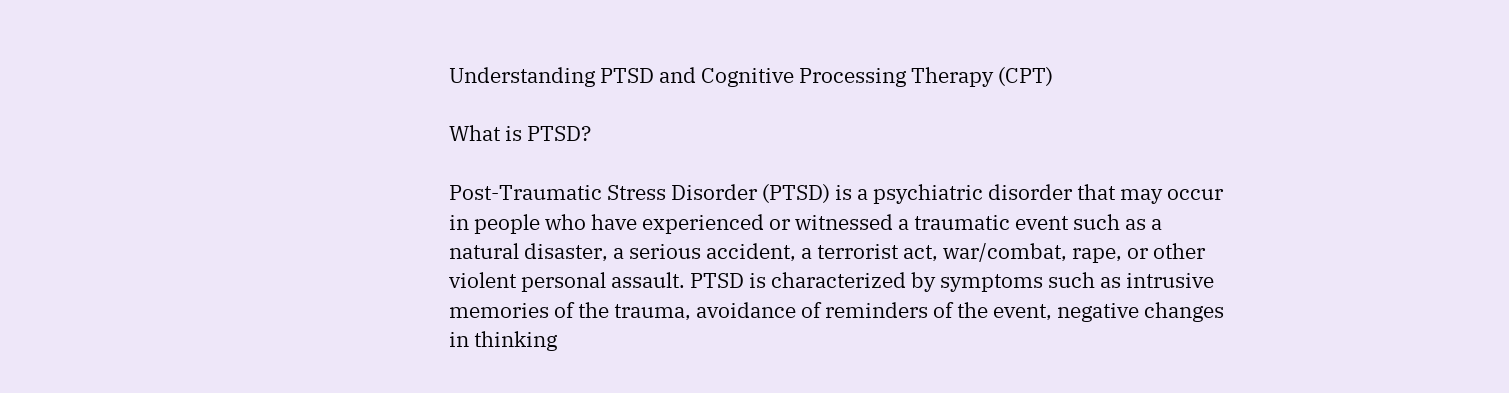Understanding PTSD and Cognitive Processing Therapy (CPT)

What is PTSD?

Post-Traumatic Stress Disorder (PTSD) is a psychiatric disorder that may occur in people who have experienced or witnessed a traumatic event such as a natural disaster, a serious accident, a terrorist act, war/combat, rape, or other violent personal assault. PTSD is characterized by symptoms such as intrusive memories of the trauma, avoidance of reminders of the event, negative changes in thinking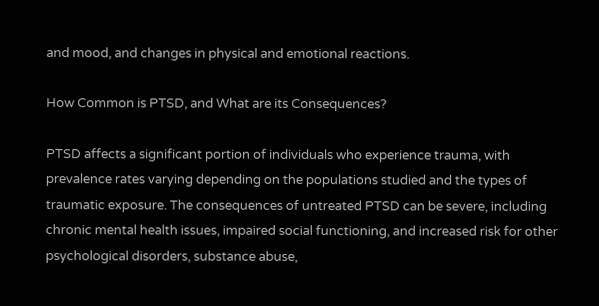and mood, and changes in physical and emotional reactions.

How Common is PTSD, and What are its Consequences?

PTSD affects a significant portion of individuals who experience trauma, with prevalence rates varying depending on the populations studied and the types of traumatic exposure. The consequences of untreated PTSD can be severe, including chronic mental health issues, impaired social functioning, and increased risk for other psychological disorders, substance abuse,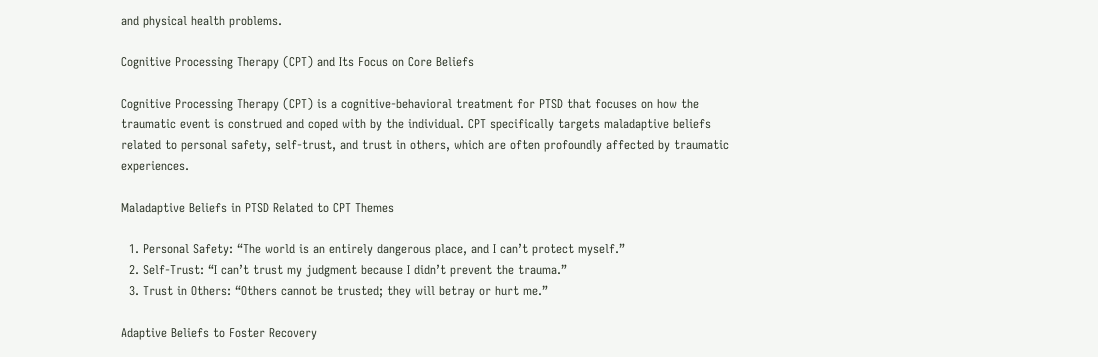and physical health problems.

Cognitive Processing Therapy (CPT) and Its Focus on Core Beliefs

Cognitive Processing Therapy (CPT) is a cognitive-behavioral treatment for PTSD that focuses on how the traumatic event is construed and coped with by the individual. CPT specifically targets maladaptive beliefs related to personal safety, self-trust, and trust in others, which are often profoundly affected by traumatic experiences.

Maladaptive Beliefs in PTSD Related to CPT Themes

  1. Personal Safety: “The world is an entirely dangerous place, and I can’t protect myself.”
  2. Self-Trust: “I can’t trust my judgment because I didn’t prevent the trauma.”
  3. Trust in Others: “Others cannot be trusted; they will betray or hurt me.”

Adaptive Beliefs to Foster Recovery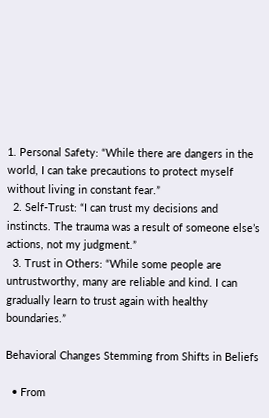1. Personal Safety: “While there are dangers in the world, I can take precautions to protect myself without living in constant fear.”
  2. Self-Trust: “I can trust my decisions and instincts. The trauma was a result of someone else’s actions, not my judgment.”
  3. Trust in Others: “While some people are untrustworthy, many are reliable and kind. I can gradually learn to trust again with healthy boundaries.”

Behavioral Changes Stemming from Shifts in Beliefs

  • From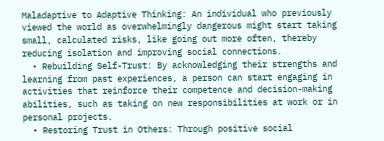Maladaptive to Adaptive Thinking: An individual who previously viewed the world as overwhelmingly dangerous might start taking small, calculated risks, like going out more often, thereby reducing isolation and improving social connections.
  • Rebuilding Self-Trust: By acknowledging their strengths and learning from past experiences, a person can start engaging in activities that reinforce their competence and decision-making abilities, such as taking on new responsibilities at work or in personal projects.
  • Restoring Trust in Others: Through positive social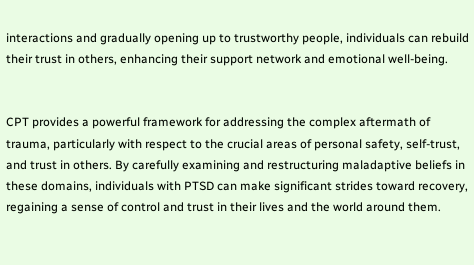interactions and gradually opening up to trustworthy people, individuals can rebuild their trust in others, enhancing their support network and emotional well-being.


CPT provides a powerful framework for addressing the complex aftermath of trauma, particularly with respect to the crucial areas of personal safety, self-trust, and trust in others. By carefully examining and restructuring maladaptive beliefs in these domains, individuals with PTSD can make significant strides toward recovery, regaining a sense of control and trust in their lives and the world around them.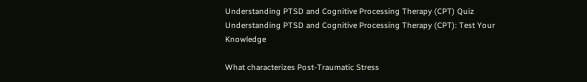Understanding PTSD and Cognitive Processing Therapy (CPT) Quiz
Understanding PTSD and Cognitive Processing Therapy (CPT): Test Your Knowledge

What characterizes Post-Traumatic Stress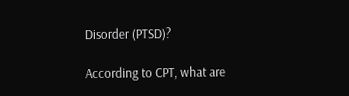Disorder (PTSD)?

According to CPT, what are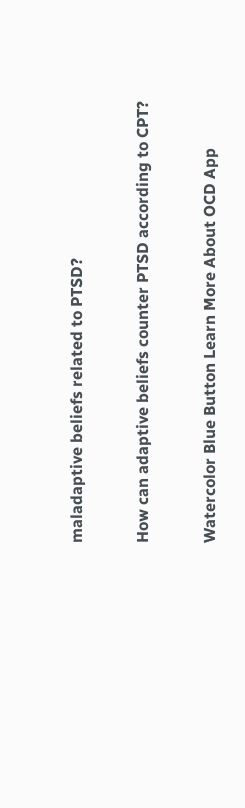maladaptive beliefs related to PTSD?

How can adaptive beliefs counter PTSD according to CPT?

Watercolor Blue Button Learn More About OCD App